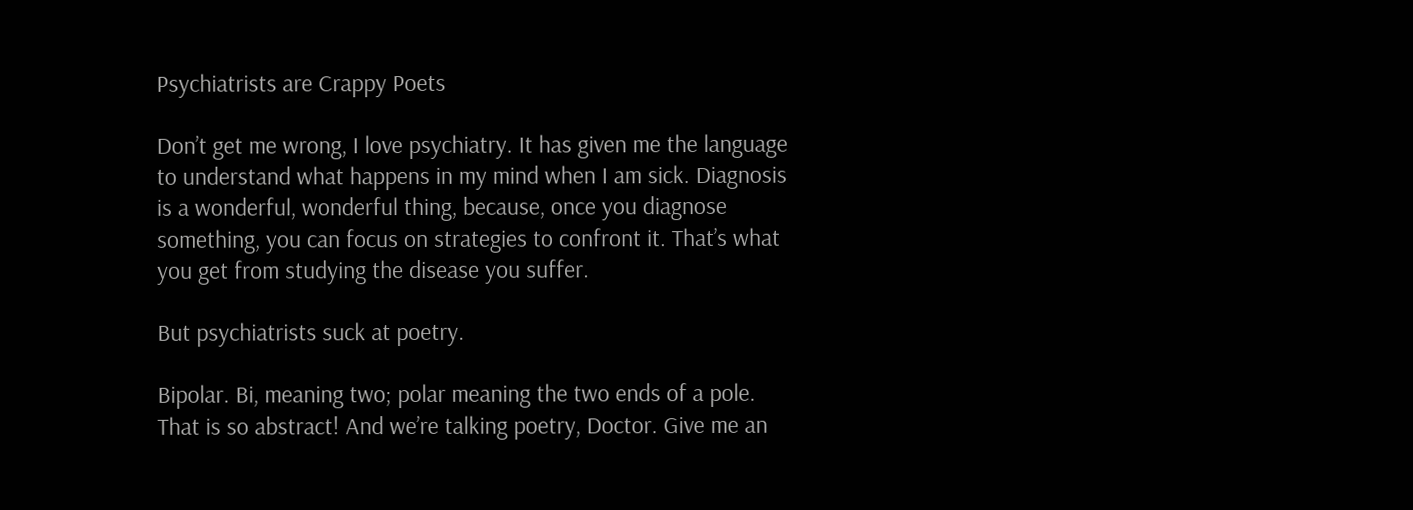Psychiatrists are Crappy Poets

Don’t get me wrong, I love psychiatry. It has given me the language to understand what happens in my mind when I am sick. Diagnosis is a wonderful, wonderful thing, because, once you diagnose something, you can focus on strategies to confront it. That’s what you get from studying the disease you suffer.

But psychiatrists suck at poetry.

Bipolar. Bi, meaning two; polar meaning the two ends of a pole. That is so abstract! And we’re talking poetry, Doctor. Give me an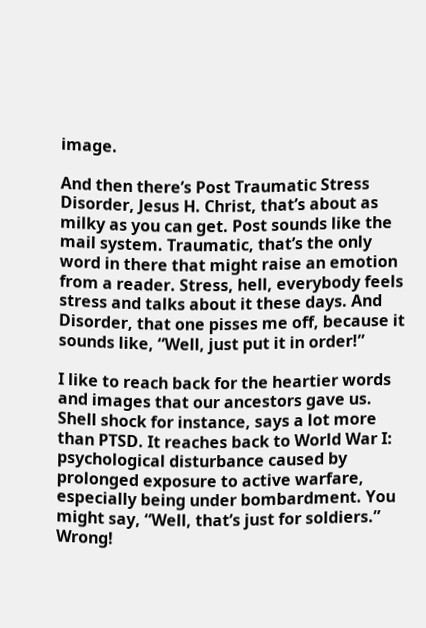image.

And then there’s Post Traumatic Stress Disorder, Jesus H. Christ, that’s about as milky as you can get. Post sounds like the mail system. Traumatic, that’s the only word in there that might raise an emotion from a reader. Stress, hell, everybody feels stress and talks about it these days. And Disorder, that one pisses me off, because it sounds like, “Well, just put it in order!”

I like to reach back for the heartier words and images that our ancestors gave us. Shell shock for instance, says a lot more than PTSD. It reaches back to World War I: psychological disturbance caused by prolonged exposure to active warfare, especially being under bombardment. You might say, “Well, that’s just for soldiers.” Wrong!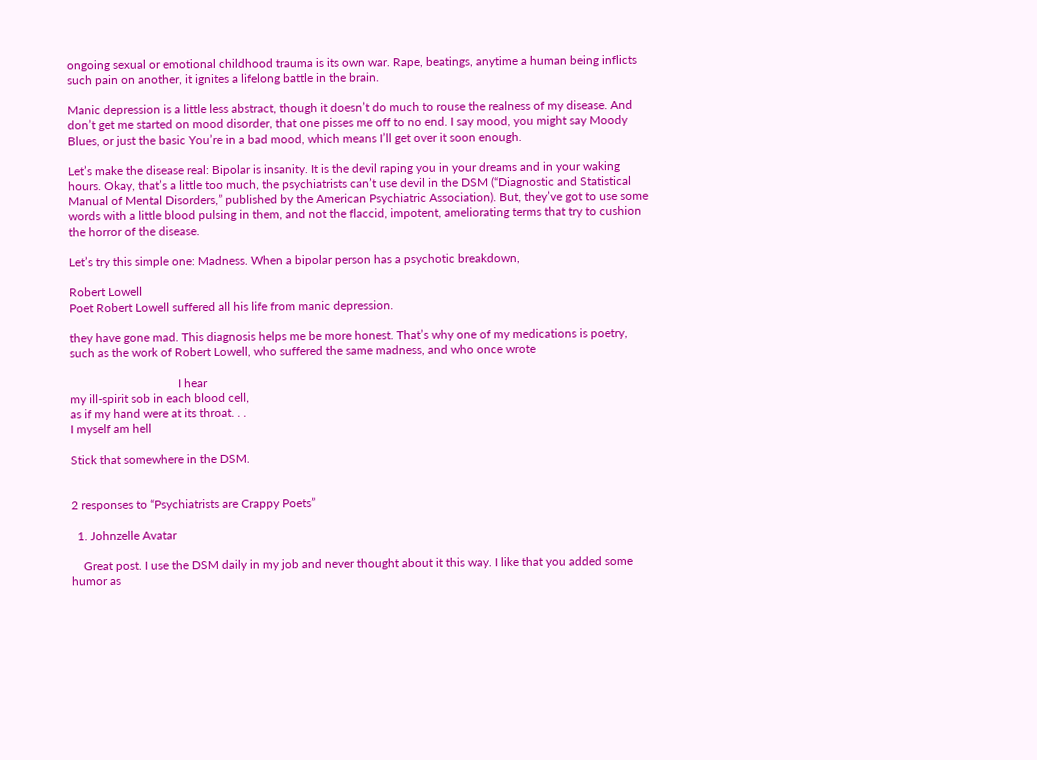ongoing sexual or emotional childhood trauma is its own war. Rape, beatings, anytime a human being inflicts such pain on another, it ignites a lifelong battle in the brain.

Manic depression is a little less abstract, though it doesn’t do much to rouse the realness of my disease. And don’t get me started on mood disorder, that one pisses me off to no end. I say mood, you might say Moody Blues, or just the basic You’re in a bad mood, which means I’ll get over it soon enough.

Let’s make the disease real: Bipolar is insanity. It is the devil raping you in your dreams and in your waking hours. Okay, that’s a little too much, the psychiatrists can’t use devil in the DSM (“Diagnostic and Statistical Manual of Mental Disorders,” published by the American Psychiatric Association). But, they’ve got to use some words with a little blood pulsing in them, and not the flaccid, impotent, ameliorating terms that try to cushion the horror of the disease.

Let’s try this simple one: Madness. When a bipolar person has a psychotic breakdown,

Robert Lowell
Poet Robert Lowell suffered all his life from manic depression.

they have gone mad. This diagnosis helps me be more honest. That’s why one of my medications is poetry, such as the work of Robert Lowell, who suffered the same madness, and who once wrote

                                    I hear
my ill-spirit sob in each blood cell,
as if my hand were at its throat. . .
I myself am hell

Stick that somewhere in the DSM.


2 responses to “Psychiatrists are Crappy Poets”

  1. Johnzelle Avatar

    Great post. I use the DSM daily in my job and never thought about it this way. I like that you added some humor as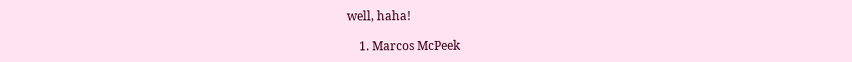well, haha!

    1. Marcos McPeek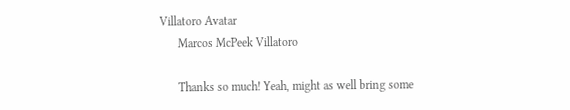Villatoro Avatar
      Marcos McPeek Villatoro

      Thanks so much! Yeah, might as well bring some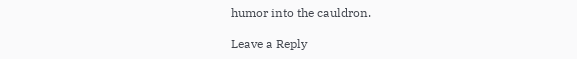humor into the cauldron.

Leave a Reply